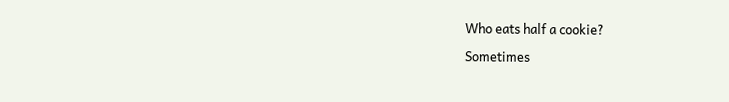Who eats half a cookie?

Sometimes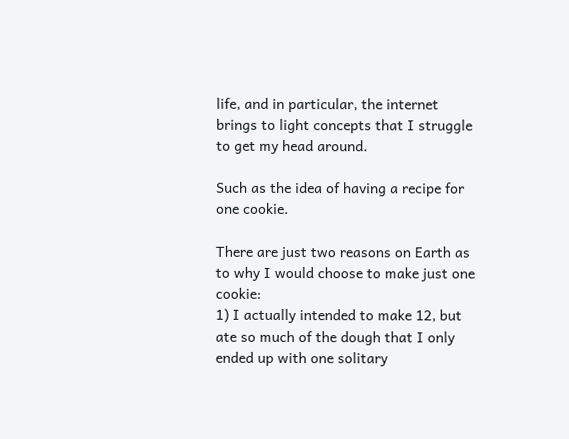life, and in particular, the internet brings to light concepts that I struggle to get my head around.

Such as the idea of having a recipe for one cookie.

There are just two reasons on Earth as to why I would choose to make just one cookie:
1) I actually intended to make 12, but ate so much of the dough that I only ended up with one solitary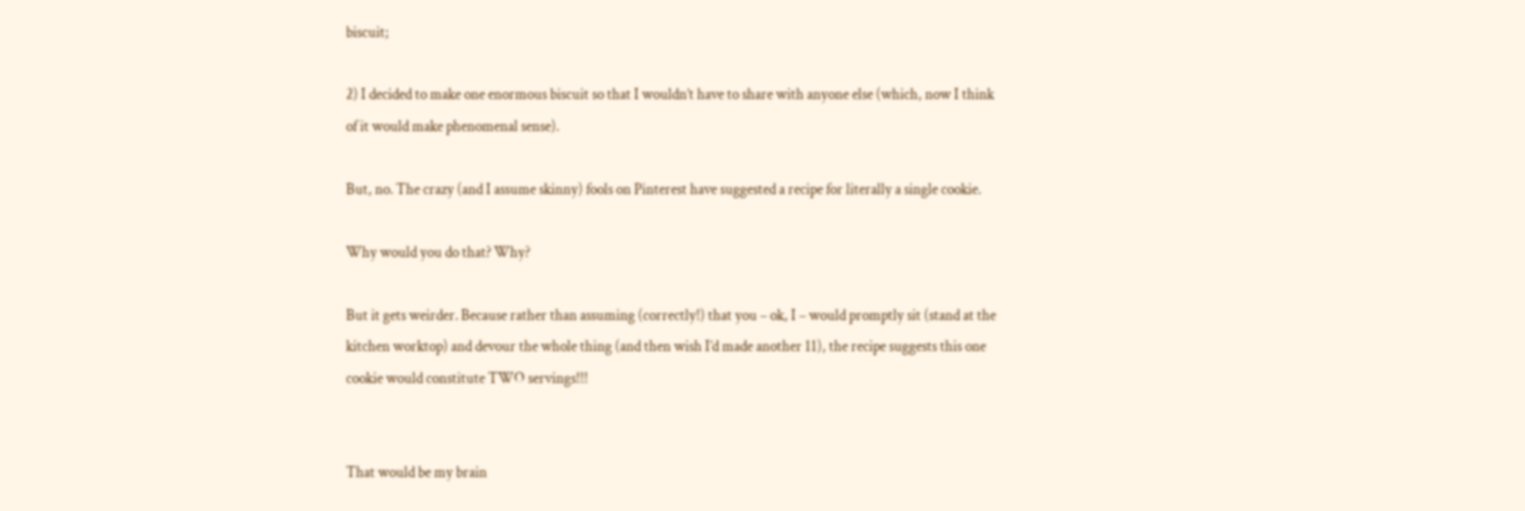biscuit;

2) I decided to make one enormous biscuit so that I wouldn’t have to share with anyone else (which, now I think of it would make phenomenal sense).

But, no. The crazy (and I assume skinny) fools on Pinterest have suggested a recipe for literally a single cookie.

Why would you do that? Why?

But it gets weirder. Because rather than assuming (correctly!) that you – ok, I – would promptly sit (stand at the kitchen worktop) and devour the whole thing (and then wish I’d made another 11), the recipe suggests this one cookie would constitute TWO servings!!!


That would be my brain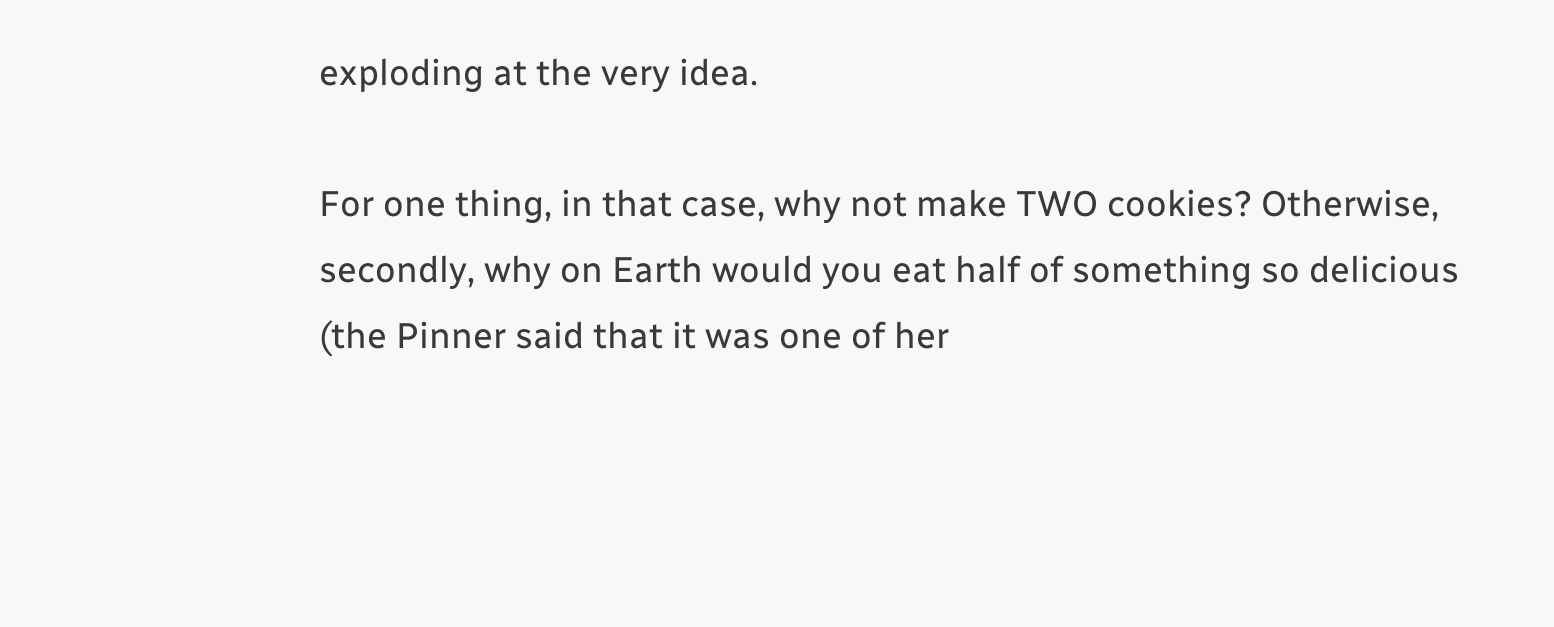exploding at the very idea.

For one thing, in that case, why not make TWO cookies? Otherwise, secondly, why on Earth would you eat half of something so delicious (the Pinner said that it was one of her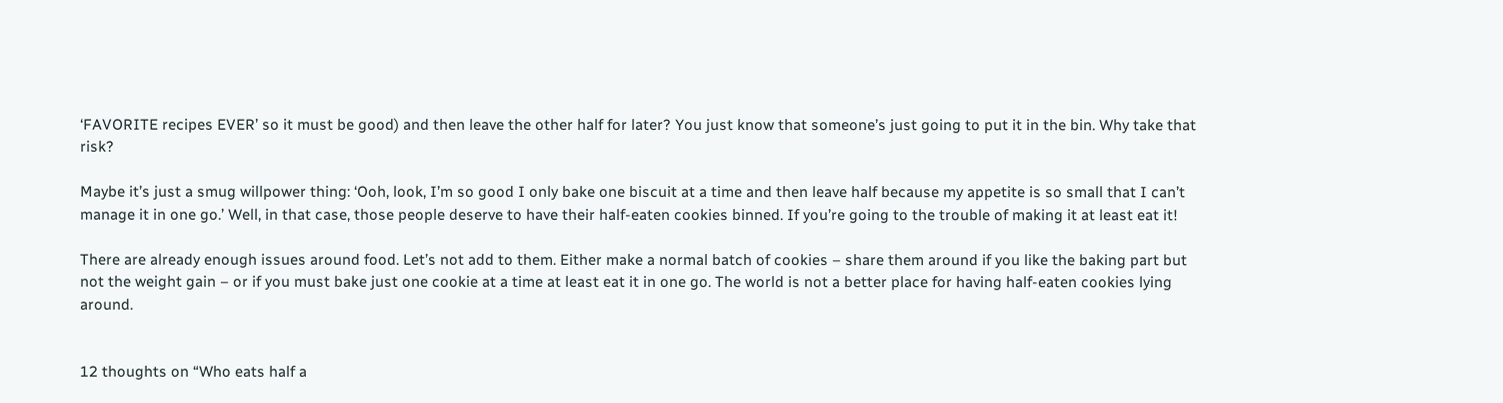‘FAVORITE recipes EVER’ so it must be good) and then leave the other half for later? You just know that someone’s just going to put it in the bin. Why take that risk?

Maybe it’s just a smug willpower thing: ‘Ooh, look, I’m so good I only bake one biscuit at a time and then leave half because my appetite is so small that I can’t manage it in one go.’ Well, in that case, those people deserve to have their half-eaten cookies binned. If you’re going to the trouble of making it at least eat it!

There are already enough issues around food. Let’s not add to them. Either make a normal batch of cookies – share them around if you like the baking part but not the weight gain – or if you must bake just one cookie at a time at least eat it in one go. The world is not a better place for having half-eaten cookies lying around.


12 thoughts on “Who eats half a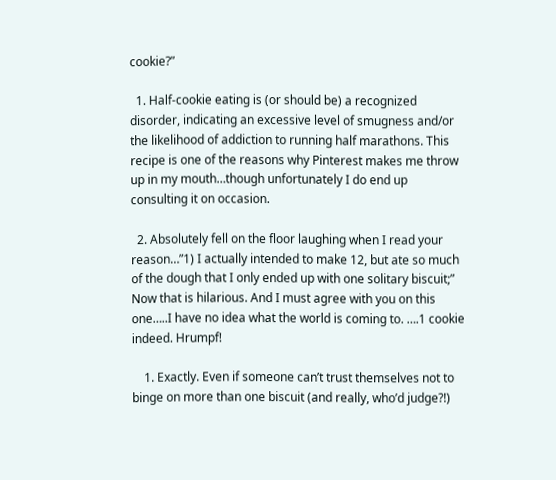cookie?”

  1. Half-cookie eating is (or should be) a recognized disorder, indicating an excessive level of smugness and/or the likelihood of addiction to running half marathons. This recipe is one of the reasons why Pinterest makes me throw up in my mouth…though unfortunately I do end up consulting it on occasion.

  2. Absolutely fell on the floor laughing when I read your reason…”1) I actually intended to make 12, but ate so much of the dough that I only ended up with one solitary biscuit;” Now that is hilarious. And I must agree with you on this one…..I have no idea what the world is coming to. ….1 cookie indeed. Hrumpf!

    1. Exactly. Even if someone can’t trust themselves not to binge on more than one biscuit (and really, who’d judge?!)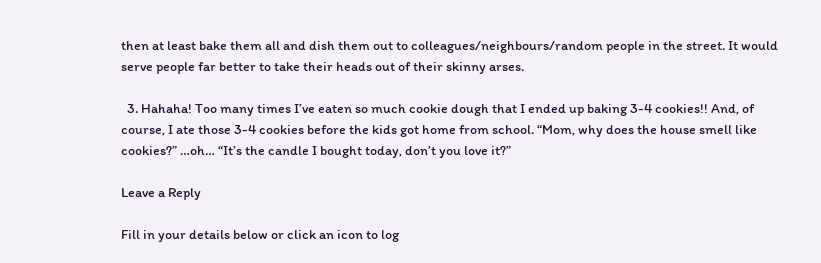then at least bake them all and dish them out to colleagues/neighbours/random people in the street. It would serve people far better to take their heads out of their skinny arses.

  3. Hahaha! Too many times I’ve eaten so much cookie dough that I ended up baking 3-4 cookies!! And, of course, I ate those 3-4 cookies before the kids got home from school. “Mom, why does the house smell like cookies?” …oh… “It’s the candle I bought today, don’t you love it?”

Leave a Reply

Fill in your details below or click an icon to log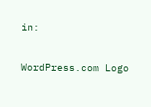in:

WordPress.com Logo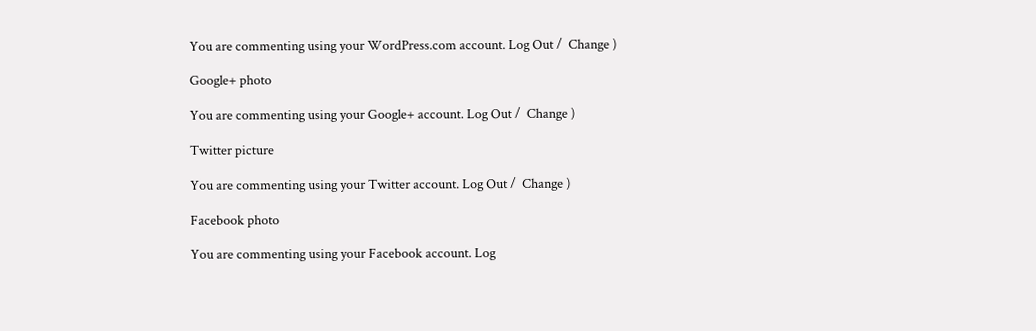You are commenting using your WordPress.com account. Log Out /  Change )

Google+ photo

You are commenting using your Google+ account. Log Out /  Change )

Twitter picture

You are commenting using your Twitter account. Log Out /  Change )

Facebook photo

You are commenting using your Facebook account. Log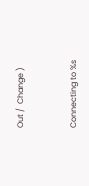Out /  Change )


Connecting to %s